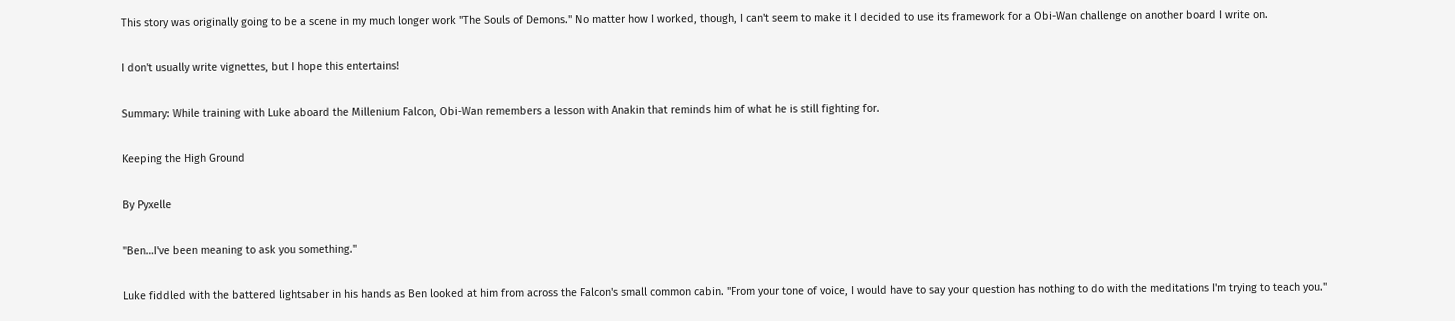This story was originally going to be a scene in my much longer work "The Souls of Demons." No matter how I worked, though, I can't seem to make it I decided to use its framework for a Obi-Wan challenge on another board I write on.

I don't usually write vignettes, but I hope this entertains!

Summary: While training with Luke aboard the Millenium Falcon, Obi-Wan remembers a lesson with Anakin that reminds him of what he is still fighting for.

Keeping the High Ground

By Pyxelle

"Ben…I've been meaning to ask you something."

Luke fiddled with the battered lightsaber in his hands as Ben looked at him from across the Falcon's small common cabin. "From your tone of voice, I would have to say your question has nothing to do with the meditations I'm trying to teach you."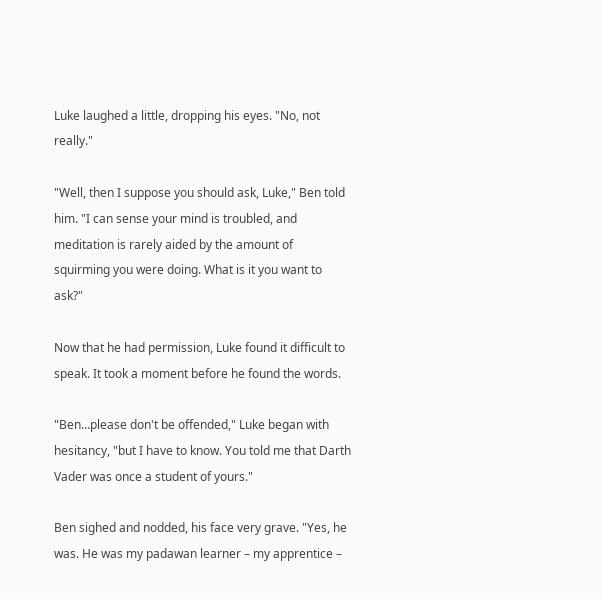Luke laughed a little, dropping his eyes. "No, not really."

"Well, then I suppose you should ask, Luke," Ben told him. "I can sense your mind is troubled, and meditation is rarely aided by the amount of squirming you were doing. What is it you want to ask?"

Now that he had permission, Luke found it difficult to speak. It took a moment before he found the words.

"Ben…please don't be offended," Luke began with hesitancy, "but I have to know. You told me that Darth Vader was once a student of yours."

Ben sighed and nodded, his face very grave. "Yes, he was. He was my padawan learner – my apprentice –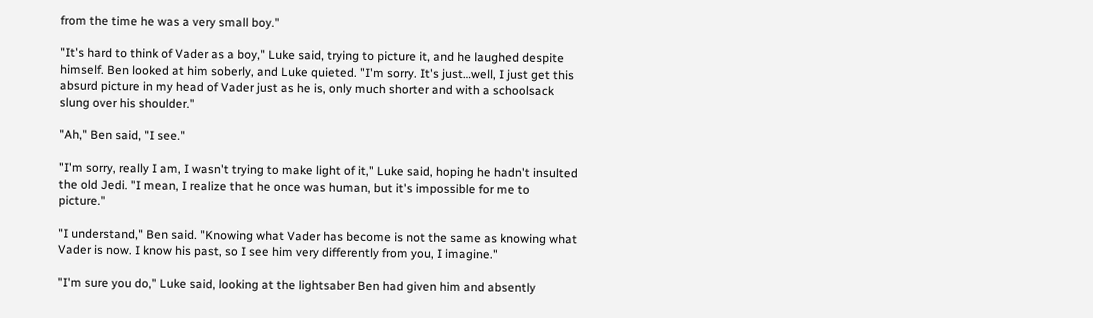from the time he was a very small boy."

"It's hard to think of Vader as a boy," Luke said, trying to picture it, and he laughed despite himself. Ben looked at him soberly, and Luke quieted. "I'm sorry. It's just…well, I just get this absurd picture in my head of Vader just as he is, only much shorter and with a schoolsack slung over his shoulder."

"Ah," Ben said, "I see."

"I'm sorry, really I am, I wasn't trying to make light of it," Luke said, hoping he hadn't insulted the old Jedi. "I mean, I realize that he once was human, but it's impossible for me to picture."

"I understand," Ben said. "Knowing what Vader has become is not the same as knowing what Vader is now. I know his past, so I see him very differently from you, I imagine."

"I'm sure you do," Luke said, looking at the lightsaber Ben had given him and absently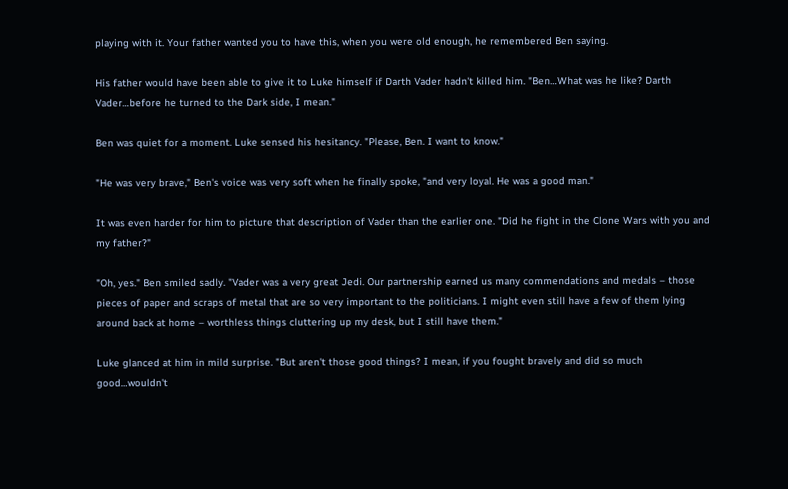playing with it. Your father wanted you to have this, when you were old enough, he remembered Ben saying.

His father would have been able to give it to Luke himself if Darth Vader hadn't killed him. "Ben…What was he like? Darth Vader…before he turned to the Dark side, I mean."

Ben was quiet for a moment. Luke sensed his hesitancy. "Please, Ben. I want to know."

"He was very brave," Ben's voice was very soft when he finally spoke, "and very loyal. He was a good man."

It was even harder for him to picture that description of Vader than the earlier one. "Did he fight in the Clone Wars with you and my father?"

"Oh, yes." Ben smiled sadly. "Vader was a very great Jedi. Our partnership earned us many commendations and medals – those pieces of paper and scraps of metal that are so very important to the politicians. I might even still have a few of them lying around back at home – worthless things cluttering up my desk, but I still have them."

Luke glanced at him in mild surprise. "But aren't those good things? I mean, if you fought bravely and did so much good…wouldn't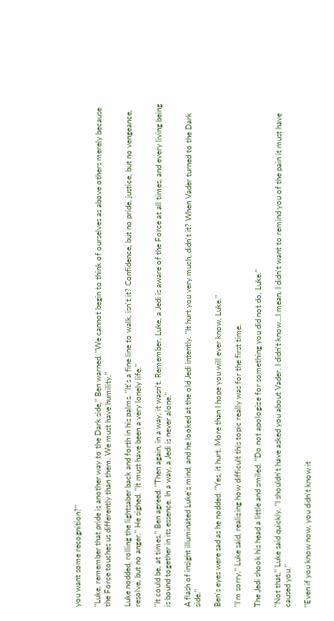you want some recognition?"

"Luke, remember that pride is another way to the Dark side," Ben warned. "We cannot begin to think of ourselves as above others merely because the Force touches us differently than them. We must have humility."

Luke nodded, rolling the lightsaber back and forth in his palms. "It's a fine line to walk, isn't it? Confidence, but no pride, justice, but no vengeance, resolve, but no anger." He sighed. "It must have been a very lonely life."

"It could be, at times," Ben agreed. "Then again, in a way, it wasn't. Remember, Luke, a Jedi is aware of the Force at all times, and every living being is bound together in its essence. In a way, a Jedi is never alone."

A flash of insight illuminated Luke's mind, and he looked at the old Jedi intently. "It hurt you very much, didn't it? When Vader turned to the Dark side."

Ben's eyes were sad as he nodded. "Yes, it hurt. More than I hope you will ever know, Luke."

"I'm sorry," Luke said, realizing how difficult this topic really was for the first time.

The Jedi shook his head a little and smiled. "Do not apologize for something you did not do, Luke."

"Not that," Luke said quickly. "I shouldn't have asked you about Vader. I didn't know…I mean, I didn't want to remind you of the pain it must have caused you."

"Even if you know now, you didn't know it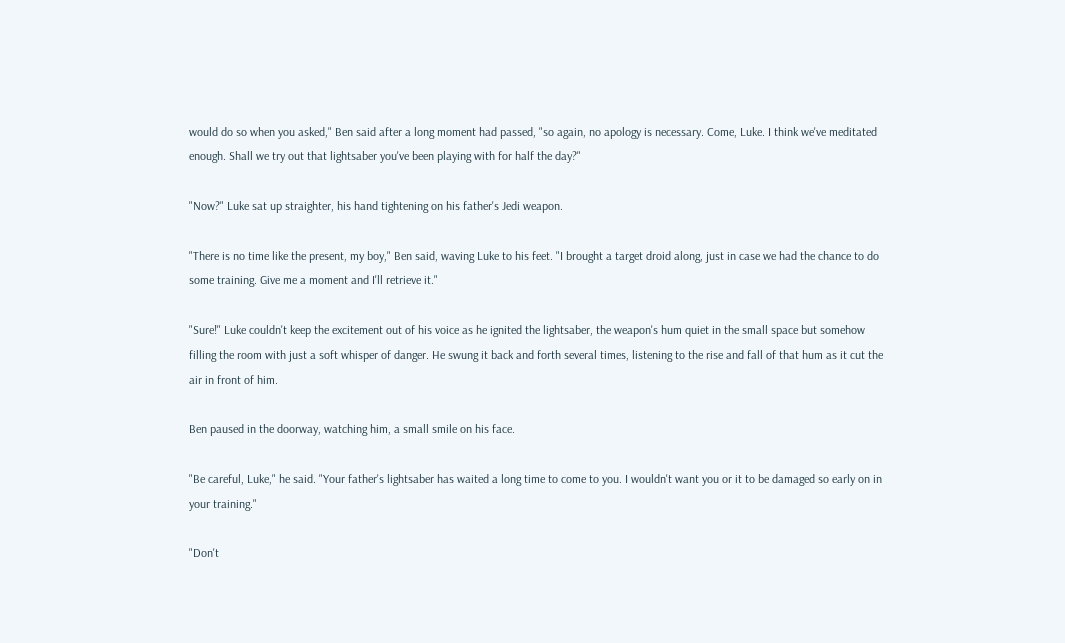would do so when you asked," Ben said after a long moment had passed, "so again, no apology is necessary. Come, Luke. I think we've meditated enough. Shall we try out that lightsaber you've been playing with for half the day?"

"Now?" Luke sat up straighter, his hand tightening on his father's Jedi weapon.

"There is no time like the present, my boy," Ben said, waving Luke to his feet. "I brought a target droid along, just in case we had the chance to do some training. Give me a moment and I'll retrieve it."

"Sure!" Luke couldn't keep the excitement out of his voice as he ignited the lightsaber, the weapon's hum quiet in the small space but somehow filling the room with just a soft whisper of danger. He swung it back and forth several times, listening to the rise and fall of that hum as it cut the air in front of him.

Ben paused in the doorway, watching him, a small smile on his face.

"Be careful, Luke," he said. "Your father's lightsaber has waited a long time to come to you. I wouldn't want you or it to be damaged so early on in your training."

"Don't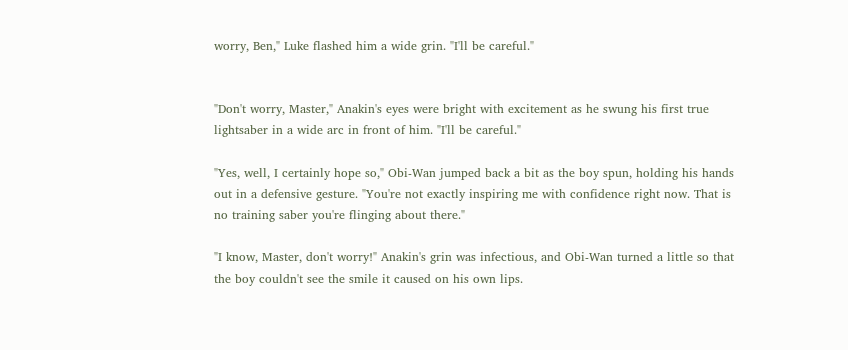worry, Ben," Luke flashed him a wide grin. "I'll be careful."


"Don't worry, Master," Anakin's eyes were bright with excitement as he swung his first true lightsaber in a wide arc in front of him. "I'll be careful."

"Yes, well, I certainly hope so," Obi-Wan jumped back a bit as the boy spun, holding his hands out in a defensive gesture. "You're not exactly inspiring me with confidence right now. That is no training saber you're flinging about there."

"I know, Master, don't worry!" Anakin's grin was infectious, and Obi-Wan turned a little so that the boy couldn't see the smile it caused on his own lips.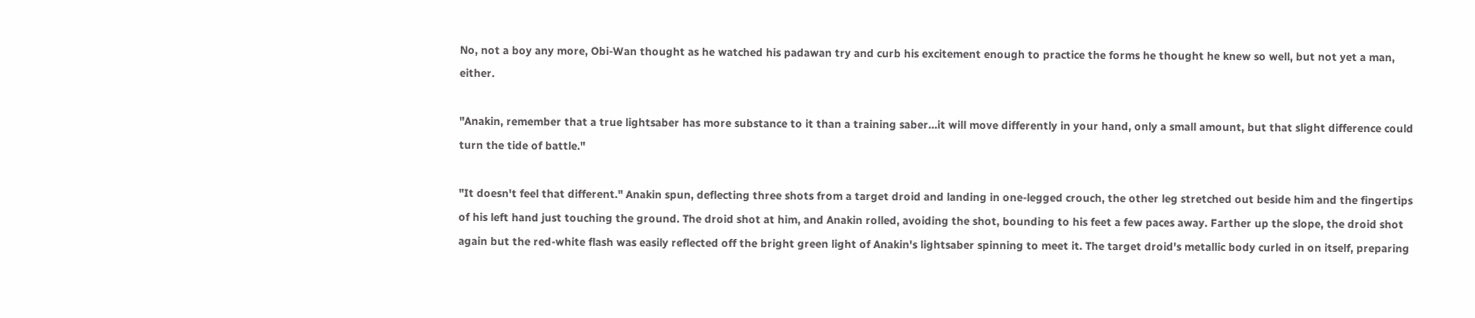No, not a boy any more, Obi-Wan thought as he watched his padawan try and curb his excitement enough to practice the forms he thought he knew so well, but not yet a man, either.

"Anakin, remember that a true lightsaber has more substance to it than a training saber…it will move differently in your hand, only a small amount, but that slight difference could turn the tide of battle."

"It doesn't feel that different." Anakin spun, deflecting three shots from a target droid and landing in one-legged crouch, the other leg stretched out beside him and the fingertips of his left hand just touching the ground. The droid shot at him, and Anakin rolled, avoiding the shot, bounding to his feet a few paces away. Farther up the slope, the droid shot again but the red-white flash was easily reflected off the bright green light of Anakin's lightsaber spinning to meet it. The target droid's metallic body curled in on itself, preparing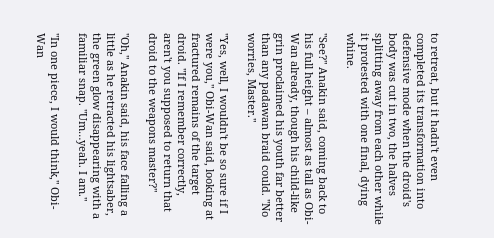to retreat, but it hadn't even completed its transformation into defensive mode when the droid's body was cut in two, the halves splitting away from each other while it protested with one final, dying whine.

"See?" Anakin said, coming back to his full height – almost as tall as Obi-Wan already, though his child-like grin proclaimed his youth far better than any padawan braid could. "No worries, Master."

"Yes, well, I wouldn't be so sure if I were you," Obi-Wan said, looking at fractured remains of the target droid. "If I remember correctly, aren't you supposed to return that droid to the weapons master?"

"Oh," Anakin said, his face falling a little as he retracted his lightsaber, the green glow disappearing with a familiar snap. "Um…yeah. I am."

"In one piece, I would think," Obi-Wan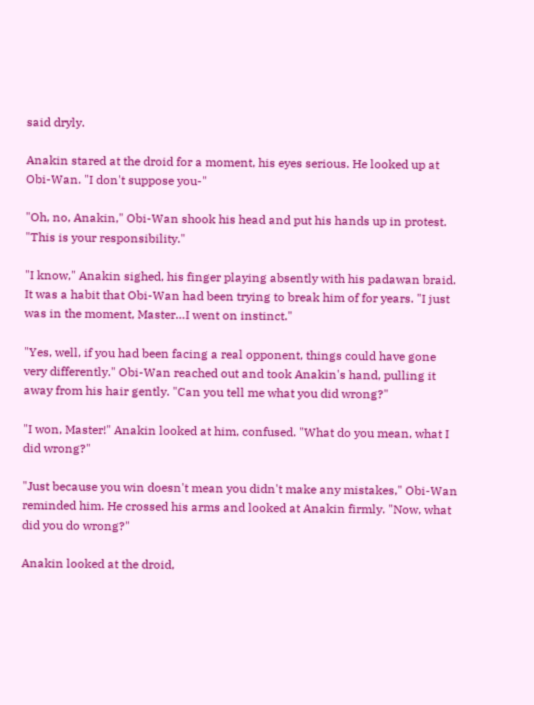said dryly.

Anakin stared at the droid for a moment, his eyes serious. He looked up at Obi-Wan. "I don't suppose you-"

"Oh, no, Anakin," Obi-Wan shook his head and put his hands up in protest. "This is your responsibility."

"I know," Anakin sighed, his finger playing absently with his padawan braid. It was a habit that Obi-Wan had been trying to break him of for years. "I just was in the moment, Master…I went on instinct."

"Yes, well, if you had been facing a real opponent, things could have gone very differently." Obi-Wan reached out and took Anakin's hand, pulling it away from his hair gently. "Can you tell me what you did wrong?"

"I won, Master!" Anakin looked at him, confused. "What do you mean, what I did wrong?"

"Just because you win doesn't mean you didn't make any mistakes," Obi-Wan reminded him. He crossed his arms and looked at Anakin firmly. "Now, what did you do wrong?"

Anakin looked at the droid,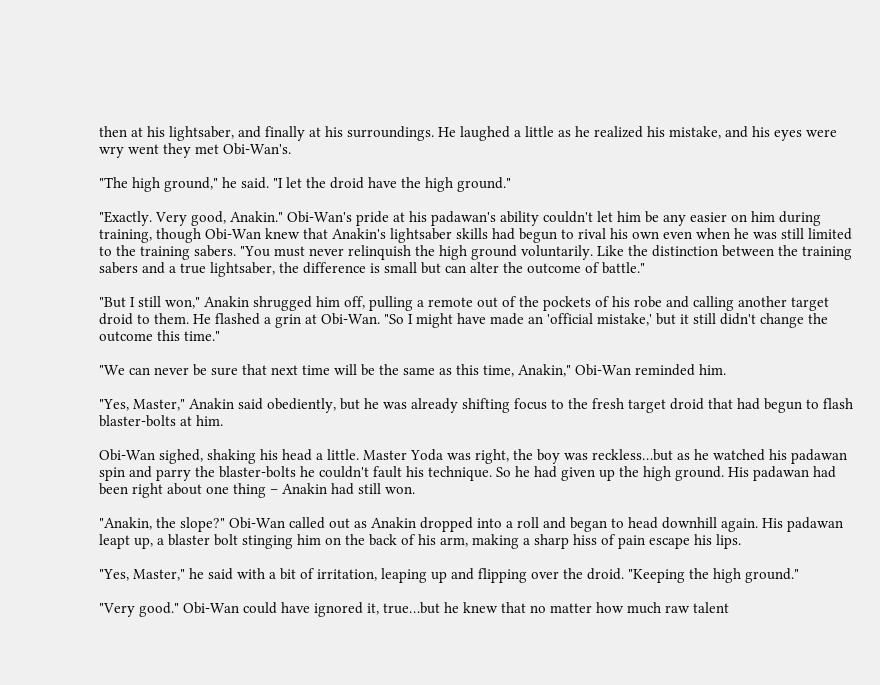then at his lightsaber, and finally at his surroundings. He laughed a little as he realized his mistake, and his eyes were wry went they met Obi-Wan's.

"The high ground," he said. "I let the droid have the high ground."

"Exactly. Very good, Anakin." Obi-Wan's pride at his padawan's ability couldn't let him be any easier on him during training, though Obi-Wan knew that Anakin's lightsaber skills had begun to rival his own even when he was still limited to the training sabers. "You must never relinquish the high ground voluntarily. Like the distinction between the training sabers and a true lightsaber, the difference is small but can alter the outcome of battle."

"But I still won," Anakin shrugged him off, pulling a remote out of the pockets of his robe and calling another target droid to them. He flashed a grin at Obi-Wan. "So I might have made an 'official mistake,' but it still didn't change the outcome this time."

"We can never be sure that next time will be the same as this time, Anakin," Obi-Wan reminded him.

"Yes, Master," Anakin said obediently, but he was already shifting focus to the fresh target droid that had begun to flash blaster-bolts at him.

Obi-Wan sighed, shaking his head a little. Master Yoda was right, the boy was reckless…but as he watched his padawan spin and parry the blaster-bolts he couldn't fault his technique. So he had given up the high ground. His padawan had been right about one thing – Anakin had still won.

"Anakin, the slope?" Obi-Wan called out as Anakin dropped into a roll and began to head downhill again. His padawan leapt up, a blaster bolt stinging him on the back of his arm, making a sharp hiss of pain escape his lips.

"Yes, Master," he said with a bit of irritation, leaping up and flipping over the droid. "Keeping the high ground."

"Very good." Obi-Wan could have ignored it, true…but he knew that no matter how much raw talent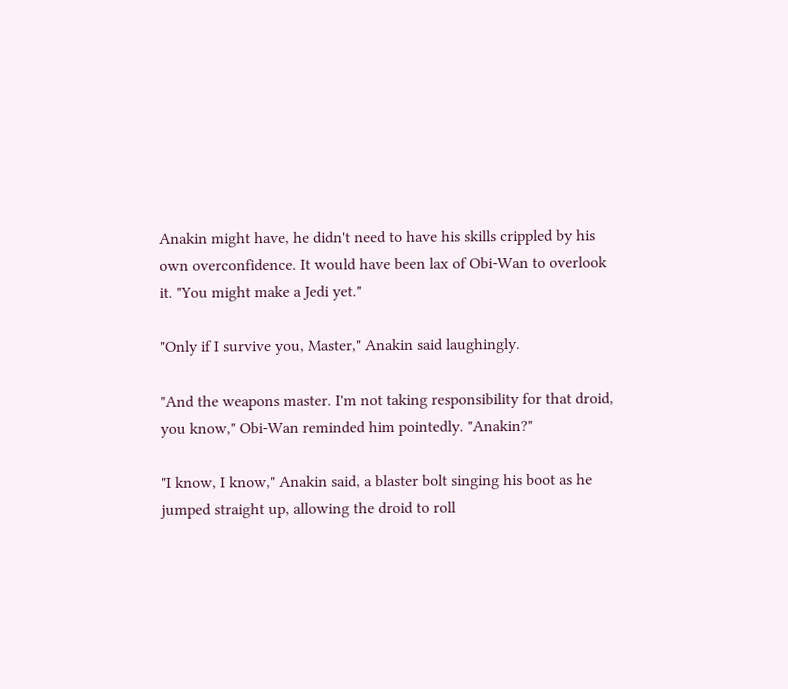Anakin might have, he didn't need to have his skills crippled by his own overconfidence. It would have been lax of Obi-Wan to overlook it. "You might make a Jedi yet."

"Only if I survive you, Master," Anakin said laughingly.

"And the weapons master. I'm not taking responsibility for that droid, you know," Obi-Wan reminded him pointedly. "Anakin?"

"I know, I know," Anakin said, a blaster bolt singing his boot as he jumped straight up, allowing the droid to roll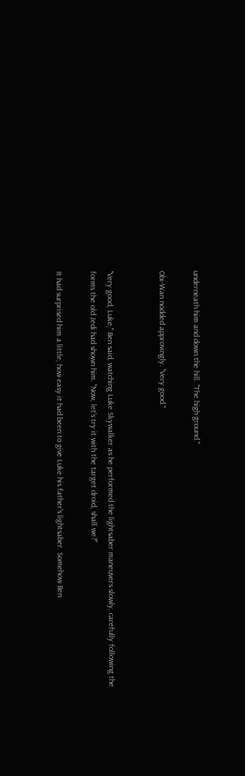underneath him and down the hill. "The high ground."

Obi-Wan nodded approvingly. "Very good."


"Very good, Luke," Ben said, watching Luke Skywalker as he performed the lightsaber maneuvers slowly, carefully following the forms the old Jedi had shown him. "Now, let's try it with the target droid, shall we?"

It had surprised him a little, how easy it had been to give Luke his father's lightsaber. Somehow Ben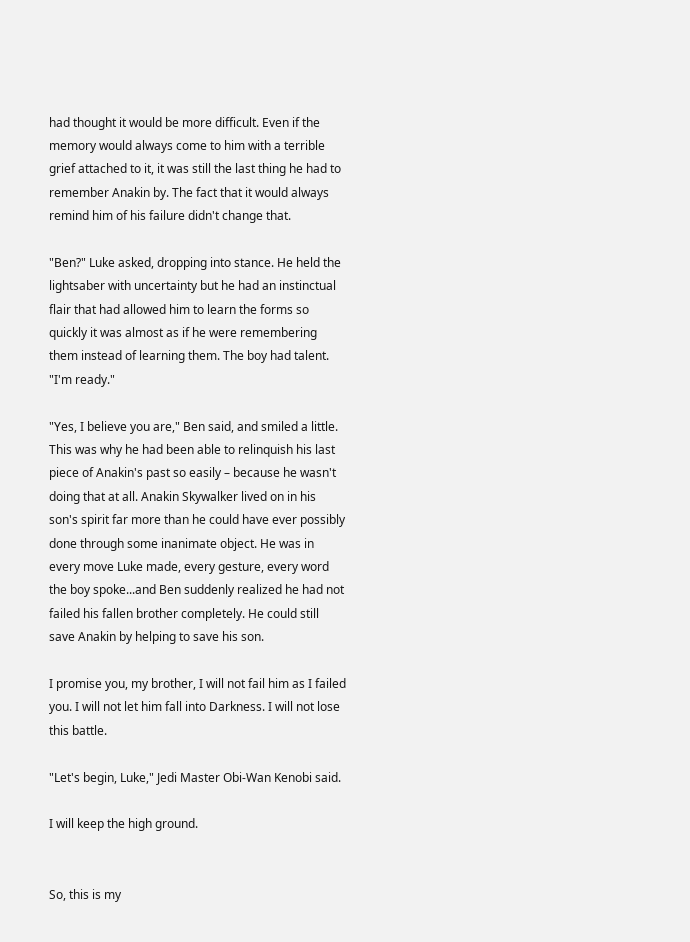had thought it would be more difficult. Even if the memory would always come to him with a terrible grief attached to it, it was still the last thing he had to remember Anakin by. The fact that it would always remind him of his failure didn't change that.

"Ben?" Luke asked, dropping into stance. He held the lightsaber with uncertainty but he had an instinctual flair that had allowed him to learn the forms so quickly it was almost as if he were remembering them instead of learning them. The boy had talent. "I'm ready."

"Yes, I believe you are," Ben said, and smiled a little. This was why he had been able to relinquish his last piece of Anakin's past so easily – because he wasn't doing that at all. Anakin Skywalker lived on in his son's spirit far more than he could have ever possibly done through some inanimate object. He was in every move Luke made, every gesture, every word the boy spoke...and Ben suddenly realized he had not failed his fallen brother completely. He could still save Anakin by helping to save his son.

I promise you, my brother, I will not fail him as I failed you. I will not let him fall into Darkness. I will not lose this battle.

"Let's begin, Luke," Jedi Master Obi-Wan Kenobi said.

I will keep the high ground.


So, this is my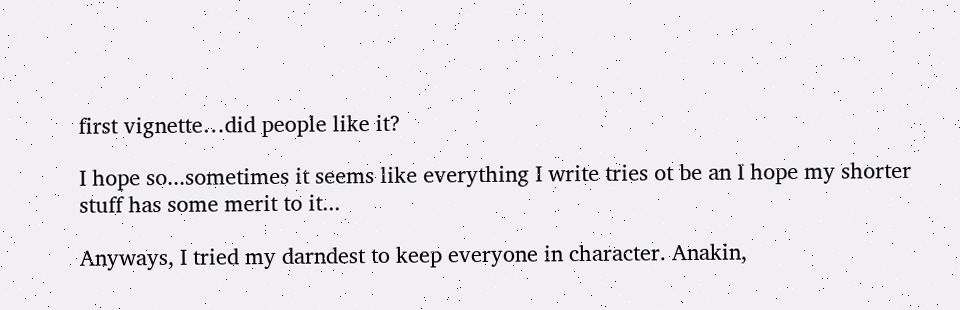first vignette…did people like it?

I hope so...sometimes it seems like everything I write tries ot be an I hope my shorter stuff has some merit to it...

Anyways, I tried my darndest to keep everyone in character. Anakin,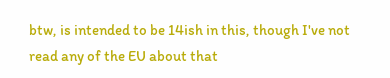btw, is intended to be 14ish in this, though I've not read any of the EU about that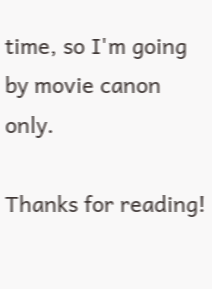time, so I'm going by movie canon only.

Thanks for reading!